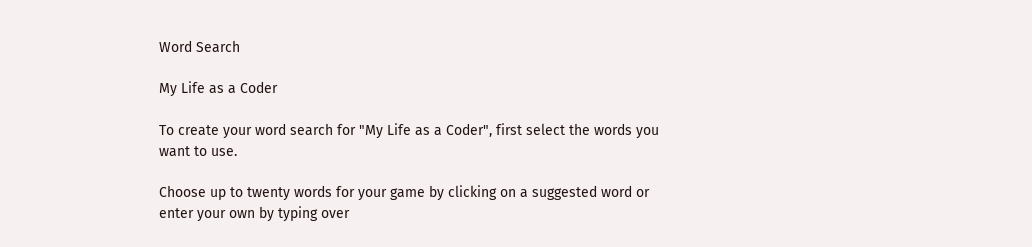Word Search

My Life as a Coder

To create your word search for "My Life as a Coder", first select the words you want to use.

Choose up to twenty words for your game by clicking on a suggested word or enter your own by typing over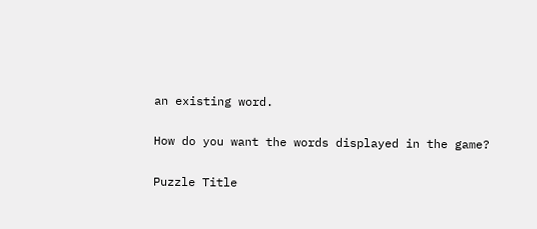an existing word.

How do you want the words displayed in the game?

Puzzle Title